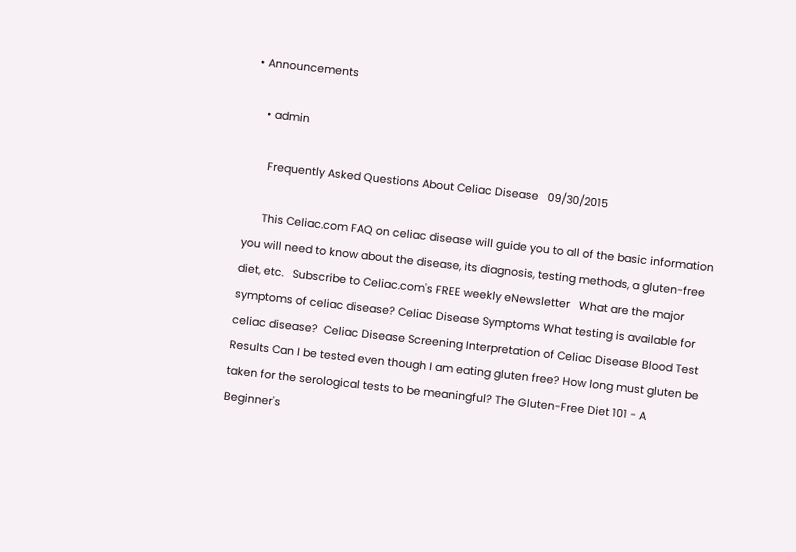• Announcements

    • admin

      Frequently Asked Questions About Celiac Disease   09/30/2015

      This Celiac.com FAQ on celiac disease will guide you to all of the basic information you will need to know about the disease, its diagnosis, testing methods, a gluten-free diet, etc.   Subscribe to Celiac.com's FREE weekly eNewsletter   What are the major symptoms of celiac disease? Celiac Disease Symptoms What testing is available for celiac disease?  Celiac Disease Screening Interpretation of Celiac Disease Blood Test Results Can I be tested even though I am eating gluten free? How long must gluten be taken for the serological tests to be meaningful? The Gluten-Free Diet 101 - A Beginner's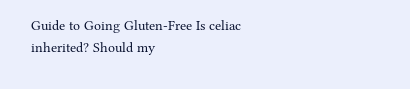Guide to Going Gluten-Free Is celiac inherited? Should my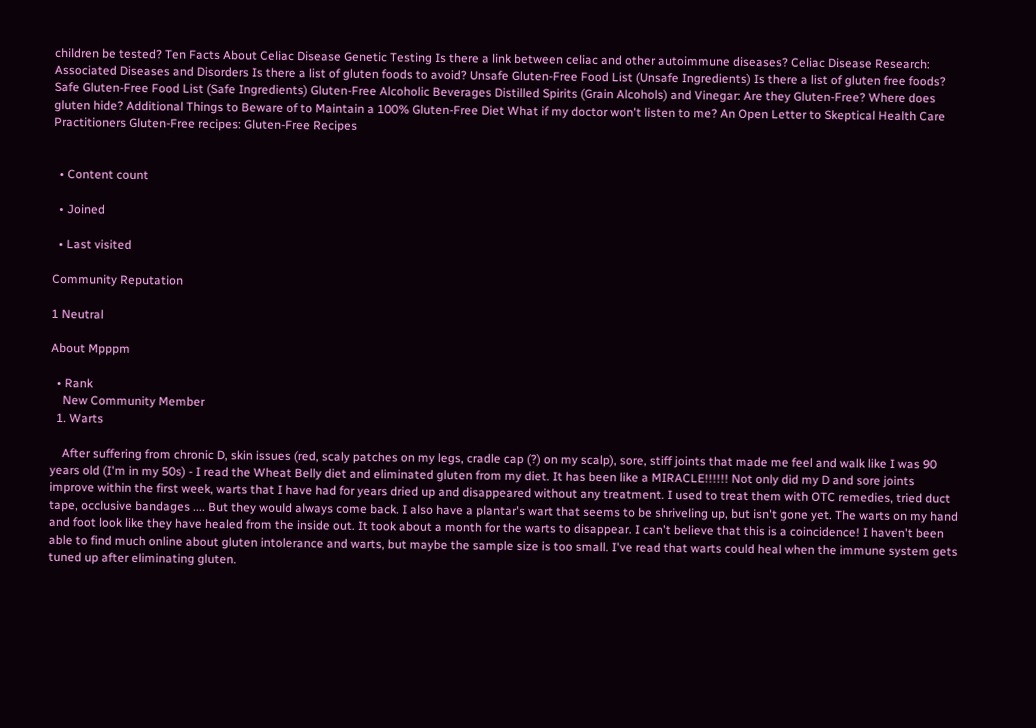children be tested? Ten Facts About Celiac Disease Genetic Testing Is there a link between celiac and other autoimmune diseases? Celiac Disease Research: Associated Diseases and Disorders Is there a list of gluten foods to avoid? Unsafe Gluten-Free Food List (Unsafe Ingredients) Is there a list of gluten free foods? Safe Gluten-Free Food List (Safe Ingredients) Gluten-Free Alcoholic Beverages Distilled Spirits (Grain Alcohols) and Vinegar: Are they Gluten-Free? Where does gluten hide? Additional Things to Beware of to Maintain a 100% Gluten-Free Diet What if my doctor won't listen to me? An Open Letter to Skeptical Health Care Practitioners Gluten-Free recipes: Gluten-Free Recipes


  • Content count

  • Joined

  • Last visited

Community Reputation

1 Neutral

About Mpppm

  • Rank
    New Community Member
  1. Warts

    After suffering from chronic D, skin issues (red, scaly patches on my legs, cradle cap (?) on my scalp), sore, stiff joints that made me feel and walk like I was 90 years old (I'm in my 50s) - I read the Wheat Belly diet and eliminated gluten from my diet. It has been like a MIRACLE!!!!!! Not only did my D and sore joints improve within the first week, warts that I have had for years dried up and disappeared without any treatment. I used to treat them with OTC remedies, tried duct tape, occlusive bandages .... But they would always come back. I also have a plantar's wart that seems to be shriveling up, but isn't gone yet. The warts on my hand and foot look like they have healed from the inside out. It took about a month for the warts to disappear. I can't believe that this is a coincidence! I haven't been able to find much online about gluten intolerance and warts, but maybe the sample size is too small. I've read that warts could heal when the immune system gets tuned up after eliminating gluten.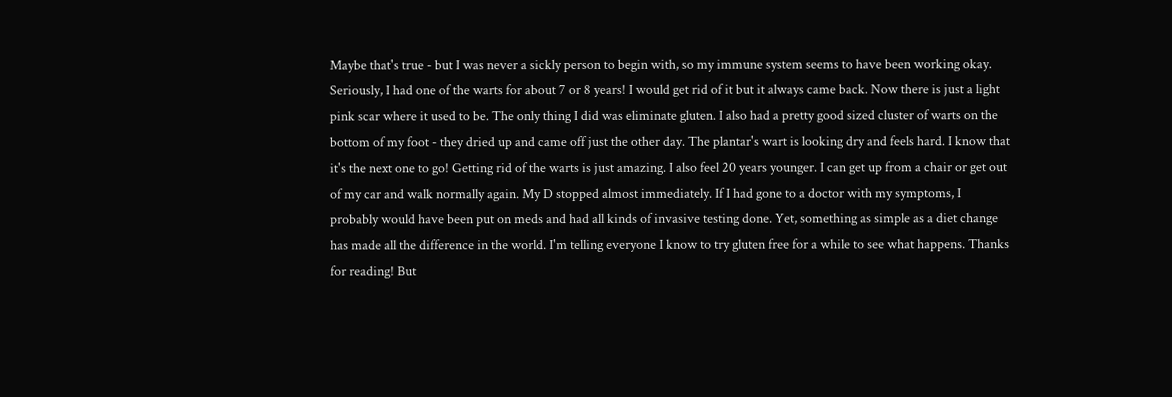Maybe that's true - but I was never a sickly person to begin with, so my immune system seems to have been working okay. Seriously, I had one of the warts for about 7 or 8 years! I would get rid of it but it always came back. Now there is just a light pink scar where it used to be. The only thing I did was eliminate gluten. I also had a pretty good sized cluster of warts on the bottom of my foot - they dried up and came off just the other day. The plantar's wart is looking dry and feels hard. I know that it's the next one to go! Getting rid of the warts is just amazing. I also feel 20 years younger. I can get up from a chair or get out of my car and walk normally again. My D stopped almost immediately. If I had gone to a doctor with my symptoms, I probably would have been put on meds and had all kinds of invasive testing done. Yet, something as simple as a diet change has made all the difference in the world. I'm telling everyone I know to try gluten free for a while to see what happens. Thanks for reading! But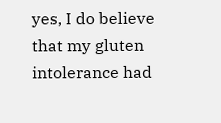yes, I do believe that my gluten intolerance had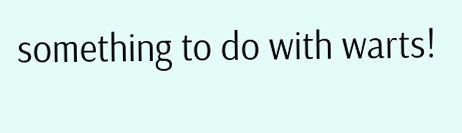something to do with warts!